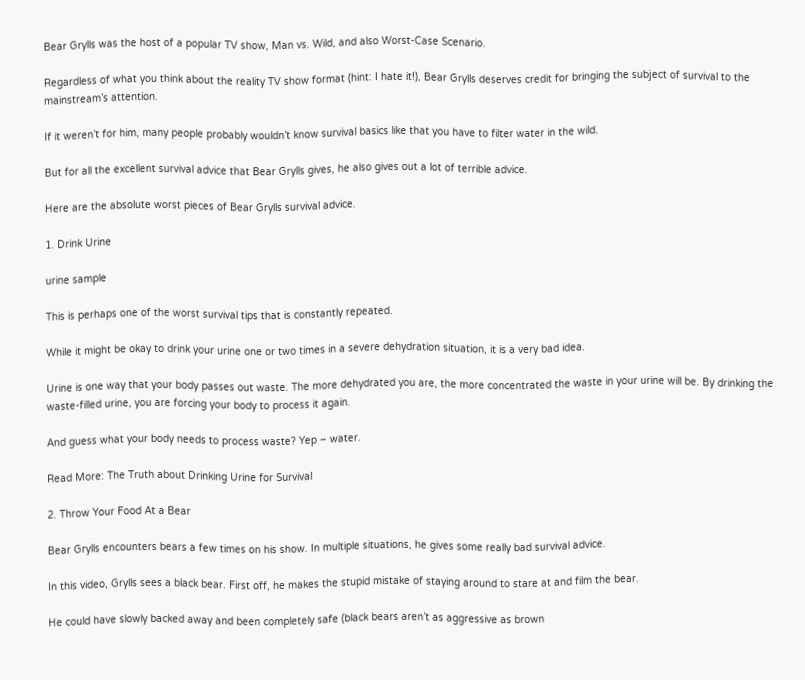Bear Grylls was the host of a popular TV show, Man vs. Wild, and also Worst-Case Scenario.

Regardless of what you think about the reality TV show format (hint: I hate it!), Bear Grylls deserves credit for bringing the subject of survival to the mainstream’s attention.

If it weren’t for him, many people probably wouldn’t know survival basics like that you have to filter water in the wild.

But for all the excellent survival advice that Bear Grylls gives, he also gives out a lot of terrible advice.

Here are the absolute worst pieces of Bear Grylls survival advice.

1. Drink Urine

urine sample

This is perhaps one of the worst survival tips that is constantly repeated.

While it might be okay to drink your urine one or two times in a severe dehydration situation, it is a very bad idea.

Urine is one way that your body passes out waste. The more dehydrated you are, the more concentrated the waste in your urine will be. By drinking the waste-filled urine, you are forcing your body to process it again.

And guess what your body needs to process waste? Yep – water.

Read More: The Truth about Drinking Urine for Survival

2. Throw Your Food At a Bear

Bear Grylls encounters bears a few times on his show. In multiple situations, he gives some really bad survival advice.

In this video, Grylls sees a black bear. First off, he makes the stupid mistake of staying around to stare at and film the bear.

He could have slowly backed away and been completely safe (black bears aren’t as aggressive as brown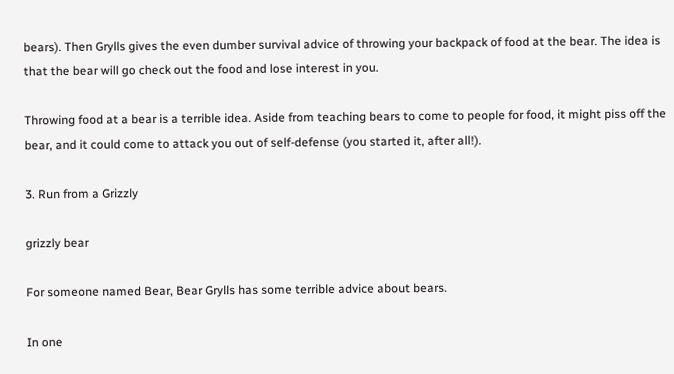bears). Then Grylls gives the even dumber survival advice of throwing your backpack of food at the bear. The idea is that the bear will go check out the food and lose interest in you.

Throwing food at a bear is a terrible idea. Aside from teaching bears to come to people for food, it might piss off the bear, and it could come to attack you out of self-defense (you started it, after all!).

3. Run from a Grizzly

grizzly bear

For someone named Bear, Bear Grylls has some terrible advice about bears.

In one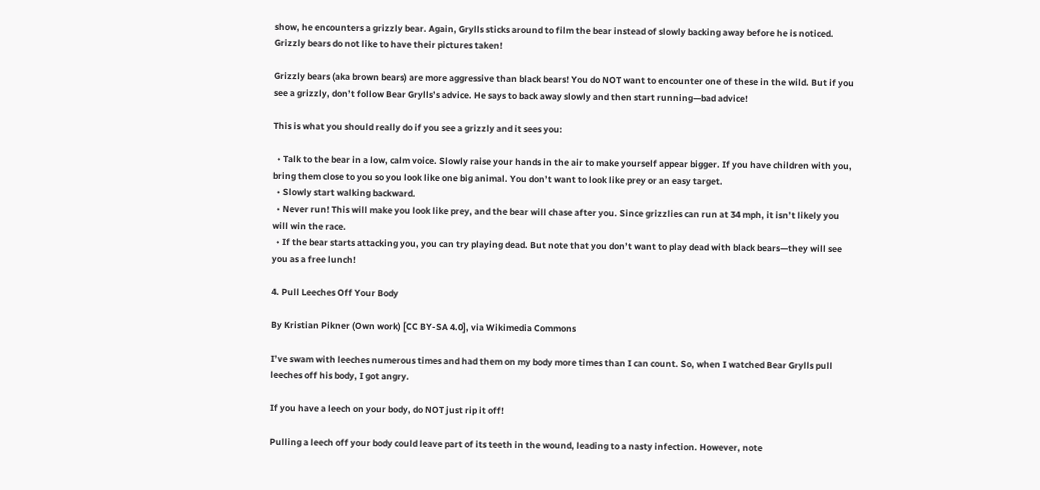show, he encounters a grizzly bear. Again, Grylls sticks around to film the bear instead of slowly backing away before he is noticed. Grizzly bears do not like to have their pictures taken!

Grizzly bears (aka brown bears) are more aggressive than black bears! You do NOT want to encounter one of these in the wild. But if you see a grizzly, don’t follow Bear Grylls’s advice. He says to back away slowly and then start running—bad advice!

This is what you should really do if you see a grizzly and it sees you:

  • Talk to the bear in a low, calm voice. Slowly raise your hands in the air to make yourself appear bigger. If you have children with you, bring them close to you so you look like one big animal. You don’t want to look like prey or an easy target.
  • Slowly start walking backward.
  • Never run! This will make you look like prey, and the bear will chase after you. Since grizzlies can run at 34 mph, it isn’t likely you will win the race.
  • If the bear starts attacking you, you can try playing dead. But note that you don’t want to play dead with black bears—they will see you as a free lunch!

4. Pull Leeches Off Your Body

By Kristian Pikner (Own work) [CC BY-SA 4.0], via Wikimedia Commons

I’ve swam with leeches numerous times and had them on my body more times than I can count. So, when I watched Bear Grylls pull leeches off his body, I got angry.

If you have a leech on your body, do NOT just rip it off!

Pulling a leech off your body could leave part of its teeth in the wound, leading to a nasty infection. However, note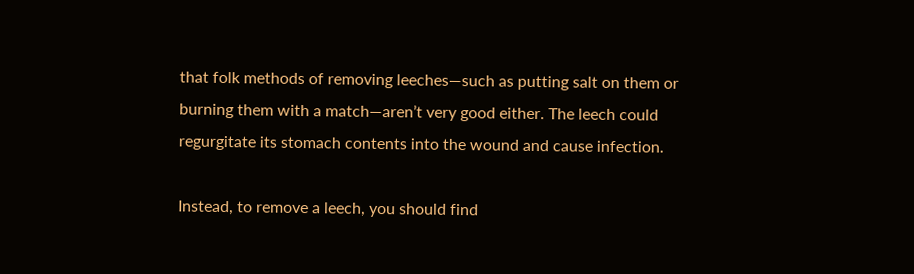that folk methods of removing leeches—such as putting salt on them or burning them with a match—aren’t very good either. The leech could regurgitate its stomach contents into the wound and cause infection.

Instead, to remove a leech, you should find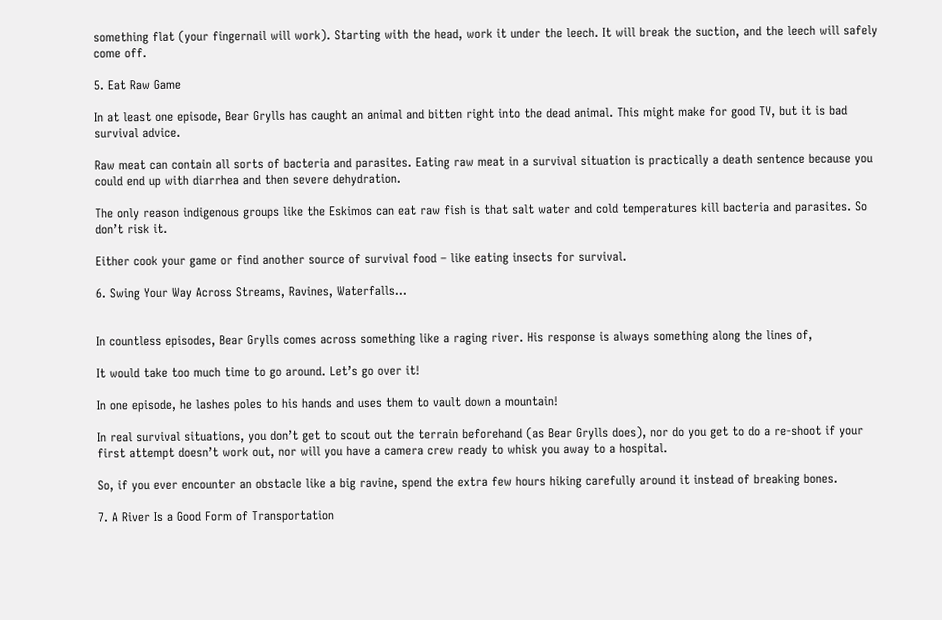something flat (your fingernail will work). Starting with the head, work it under the leech. It will break the suction, and the leech will safely come off.

5. Eat Raw Game

In at least one episode, Bear Grylls has caught an animal and bitten right into the dead animal. This might make for good TV, but it is bad survival advice.

Raw meat can contain all sorts of bacteria and parasites. Eating raw meat in a survival situation is practically a death sentence because you could end up with diarrhea and then severe dehydration.

The only reason indigenous groups like the Eskimos can eat raw fish is that salt water and cold temperatures kill bacteria and parasites. So don’t risk it.

Either cook your game or find another source of survival food – like eating insects for survival.

6. Swing Your Way Across Streams, Ravines, Waterfalls…


In countless episodes, Bear Grylls comes across something like a raging river. His response is always something along the lines of,

It would take too much time to go around. Let’s go over it!

In one episode, he lashes poles to his hands and uses them to vault down a mountain!

In real survival situations, you don’t get to scout out the terrain beforehand (as Bear Grylls does), nor do you get to do a re-shoot if your first attempt doesn’t work out, nor will you have a camera crew ready to whisk you away to a hospital.

So, if you ever encounter an obstacle like a big ravine, spend the extra few hours hiking carefully around it instead of breaking bones.

7. A River Is a Good Form of Transportation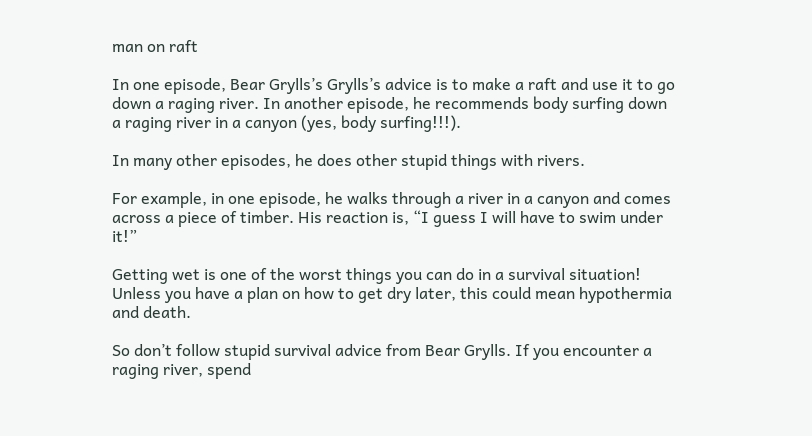man on raft

In one episode, Bear Grylls’s Grylls’s advice is to make a raft and use it to go down a raging river. In another episode, he recommends body surfing down a raging river in a canyon (yes, body surfing!!!).

In many other episodes, he does other stupid things with rivers.

For example, in one episode, he walks through a river in a canyon and comes across a piece of timber. His reaction is, “I guess I will have to swim under it!”

Getting wet is one of the worst things you can do in a survival situation! Unless you have a plan on how to get dry later, this could mean hypothermia and death.

So don’t follow stupid survival advice from Bear Grylls. If you encounter a raging river, spend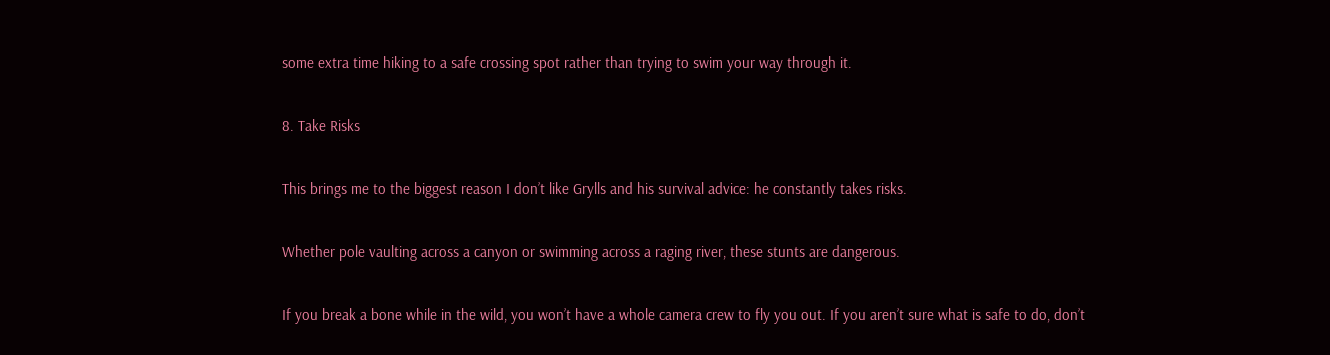some extra time hiking to a safe crossing spot rather than trying to swim your way through it.

8. Take Risks

This brings me to the biggest reason I don’t like Grylls and his survival advice: he constantly takes risks.

Whether pole vaulting across a canyon or swimming across a raging river, these stunts are dangerous.

If you break a bone while in the wild, you won’t have a whole camera crew to fly you out. If you aren’t sure what is safe to do, don’t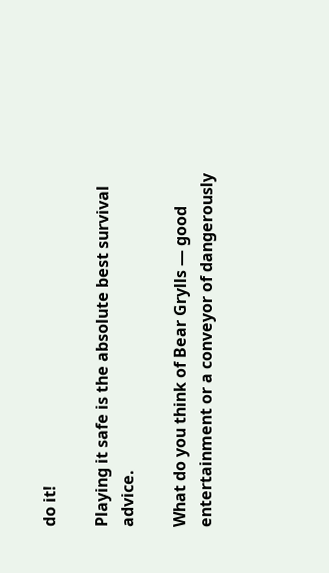do it!

Playing it safe is the absolute best survival advice.

What do you think of Bear Grylls — good entertainment or a conveyor of dangerously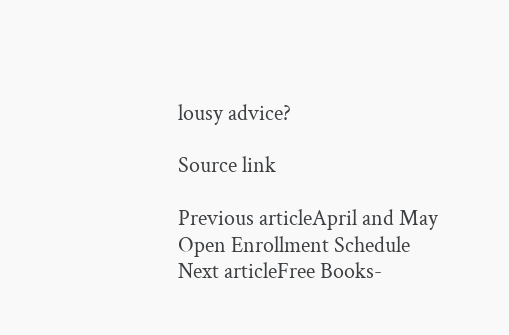lousy advice?

Source link

Previous articleApril and May Open Enrollment Schedule
Next articleFree Books-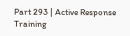Part 293 | Active Response Training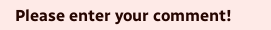Please enter your comment!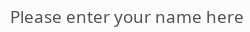Please enter your name here